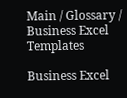Main / Glossary / Business Excel Templates

Business Excel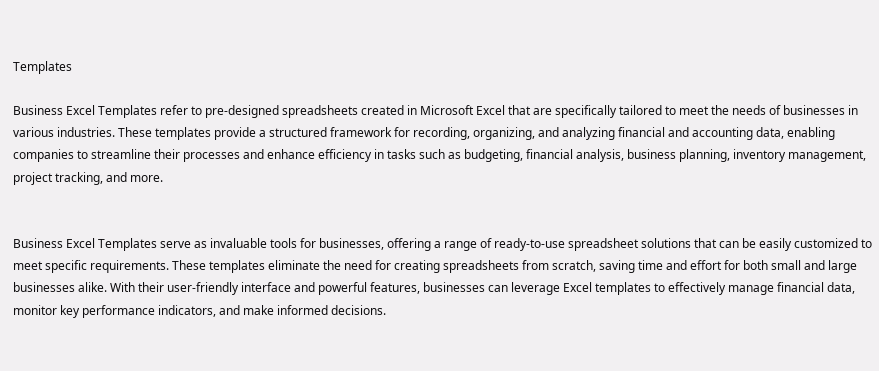Templates

Business Excel Templates refer to pre-designed spreadsheets created in Microsoft Excel that are specifically tailored to meet the needs of businesses in various industries. These templates provide a structured framework for recording, organizing, and analyzing financial and accounting data, enabling companies to streamline their processes and enhance efficiency in tasks such as budgeting, financial analysis, business planning, inventory management, project tracking, and more.


Business Excel Templates serve as invaluable tools for businesses, offering a range of ready-to-use spreadsheet solutions that can be easily customized to meet specific requirements. These templates eliminate the need for creating spreadsheets from scratch, saving time and effort for both small and large businesses alike. With their user-friendly interface and powerful features, businesses can leverage Excel templates to effectively manage financial data, monitor key performance indicators, and make informed decisions.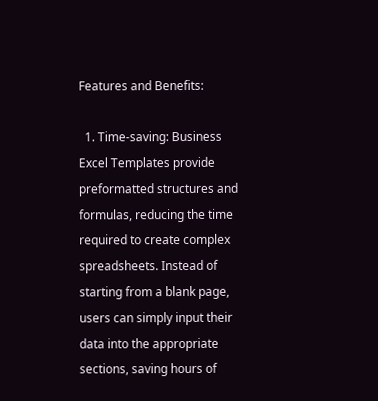Features and Benefits:

  1. Time-saving: Business Excel Templates provide preformatted structures and formulas, reducing the time required to create complex spreadsheets. Instead of starting from a blank page, users can simply input their data into the appropriate sections, saving hours of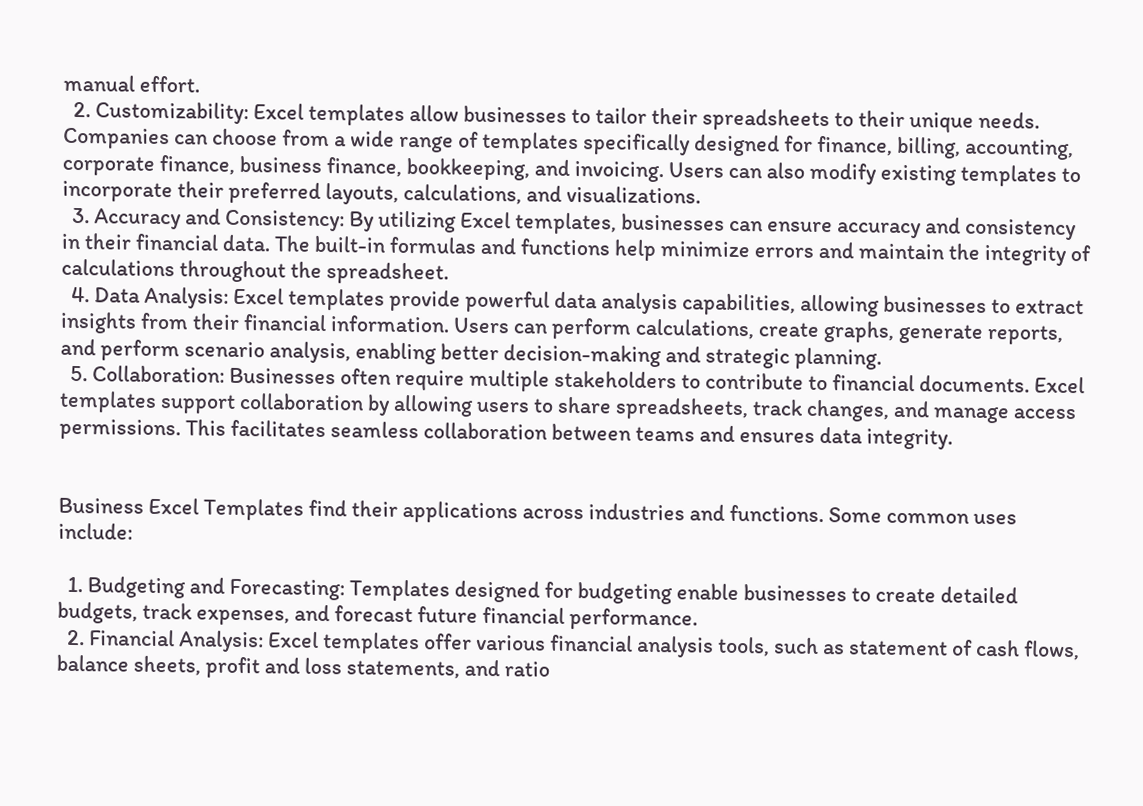manual effort.
  2. Customizability: Excel templates allow businesses to tailor their spreadsheets to their unique needs. Companies can choose from a wide range of templates specifically designed for finance, billing, accounting, corporate finance, business finance, bookkeeping, and invoicing. Users can also modify existing templates to incorporate their preferred layouts, calculations, and visualizations.
  3. Accuracy and Consistency: By utilizing Excel templates, businesses can ensure accuracy and consistency in their financial data. The built-in formulas and functions help minimize errors and maintain the integrity of calculations throughout the spreadsheet.
  4. Data Analysis: Excel templates provide powerful data analysis capabilities, allowing businesses to extract insights from their financial information. Users can perform calculations, create graphs, generate reports, and perform scenario analysis, enabling better decision-making and strategic planning.
  5. Collaboration: Businesses often require multiple stakeholders to contribute to financial documents. Excel templates support collaboration by allowing users to share spreadsheets, track changes, and manage access permissions. This facilitates seamless collaboration between teams and ensures data integrity.


Business Excel Templates find their applications across industries and functions. Some common uses include:

  1. Budgeting and Forecasting: Templates designed for budgeting enable businesses to create detailed budgets, track expenses, and forecast future financial performance.
  2. Financial Analysis: Excel templates offer various financial analysis tools, such as statement of cash flows, balance sheets, profit and loss statements, and ratio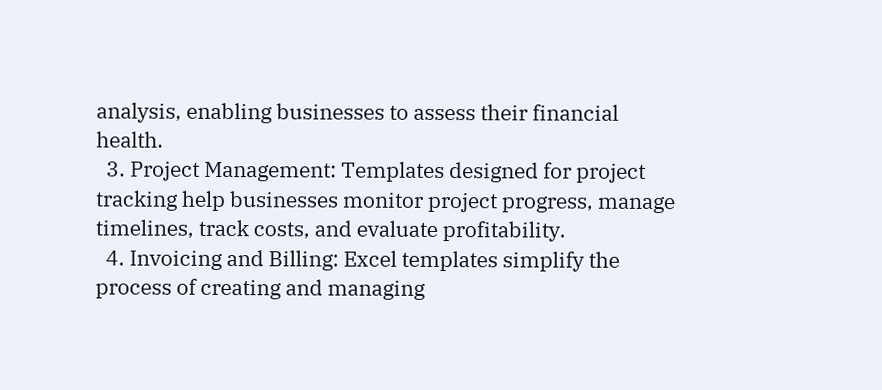analysis, enabling businesses to assess their financial health.
  3. Project Management: Templates designed for project tracking help businesses monitor project progress, manage timelines, track costs, and evaluate profitability.
  4. Invoicing and Billing: Excel templates simplify the process of creating and managing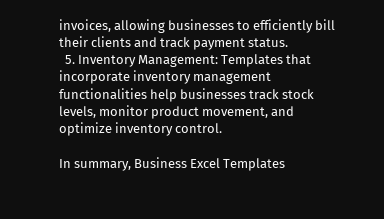invoices, allowing businesses to efficiently bill their clients and track payment status.
  5. Inventory Management: Templates that incorporate inventory management functionalities help businesses track stock levels, monitor product movement, and optimize inventory control.

In summary, Business Excel Templates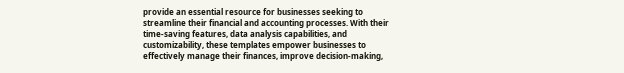provide an essential resource for businesses seeking to streamline their financial and accounting processes. With their time-saving features, data analysis capabilities, and customizability, these templates empower businesses to effectively manage their finances, improve decision-making,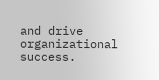and drive organizational success.